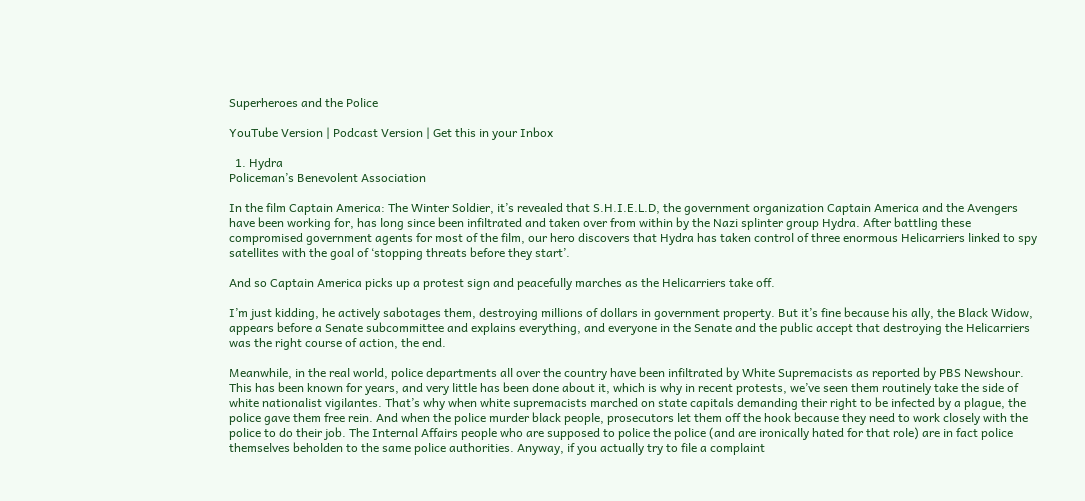Superheroes and the Police

YouTube Version | Podcast Version | Get this in your Inbox

  1. Hydra
Policeman’s Benevolent Association

In the film Captain America: The Winter Soldier, it’s revealed that S.H.I.E.L.D, the government organization Captain America and the Avengers have been working for, has long since been infiltrated and taken over from within by the Nazi splinter group Hydra. After battling these compromised government agents for most of the film, our hero discovers that Hydra has taken control of three enormous Helicarriers linked to spy satellites with the goal of ‘stopping threats before they start’.

And so Captain America picks up a protest sign and peacefully marches as the Helicarriers take off.

I’m just kidding, he actively sabotages them, destroying millions of dollars in government property. But it’s fine because his ally, the Black Widow, appears before a Senate subcommittee and explains everything, and everyone in the Senate and the public accept that destroying the Helicarriers was the right course of action, the end.

Meanwhile, in the real world, police departments all over the country have been infiltrated by White Supremacists as reported by PBS Newshour. This has been known for years, and very little has been done about it, which is why in recent protests, we’ve seen them routinely take the side of white nationalist vigilantes. That’s why when white supremacists marched on state capitals demanding their right to be infected by a plague, the police gave them free rein. And when the police murder black people, prosecutors let them off the hook because they need to work closely with the police to do their job. The Internal Affairs people who are supposed to police the police (and are ironically hated for that role) are in fact police themselves beholden to the same police authorities. Anyway, if you actually try to file a complaint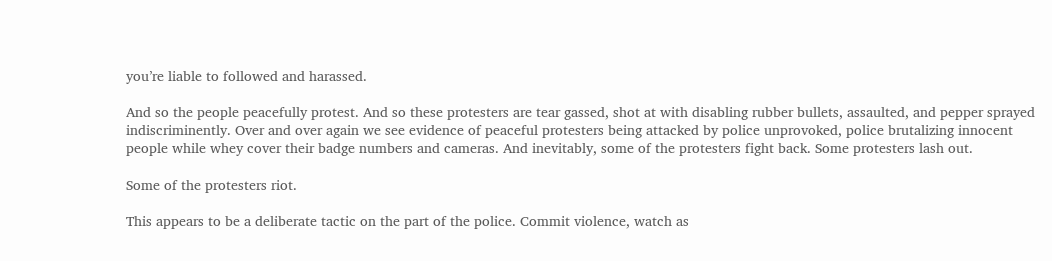you’re liable to followed and harassed.

And so the people peacefully protest. And so these protesters are tear gassed, shot at with disabling rubber bullets, assaulted, and pepper sprayed indiscriminently. Over and over again we see evidence of peaceful protesters being attacked by police unprovoked, police brutalizing innocent people while whey cover their badge numbers and cameras. And inevitably, some of the protesters fight back. Some protesters lash out.

Some of the protesters riot.

This appears to be a deliberate tactic on the part of the police. Commit violence, watch as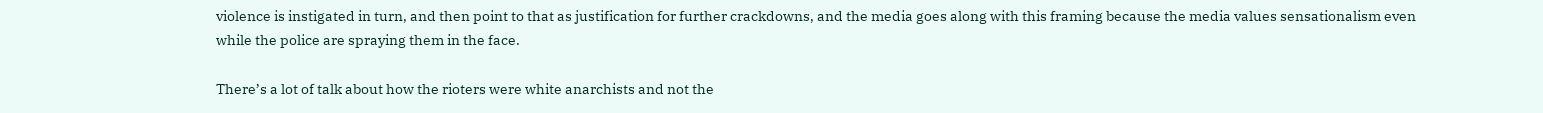violence is instigated in turn, and then point to that as justification for further crackdowns, and the media goes along with this framing because the media values sensationalism even while the police are spraying them in the face.

There’s a lot of talk about how the rioters were white anarchists and not the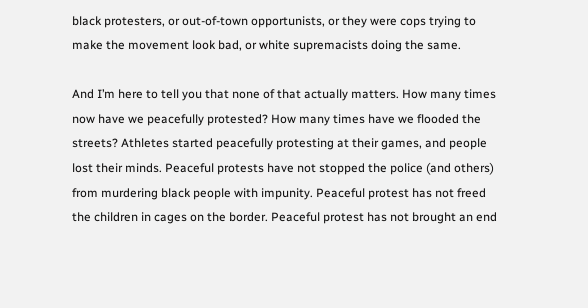black protesters, or out-of-town opportunists, or they were cops trying to make the movement look bad, or white supremacists doing the same.

And I’m here to tell you that none of that actually matters. How many times now have we peacefully protested? How many times have we flooded the streets? Athletes started peacefully protesting at their games, and people lost their minds. Peaceful protests have not stopped the police (and others) from murdering black people with impunity. Peaceful protest has not freed the children in cages on the border. Peaceful protest has not brought an end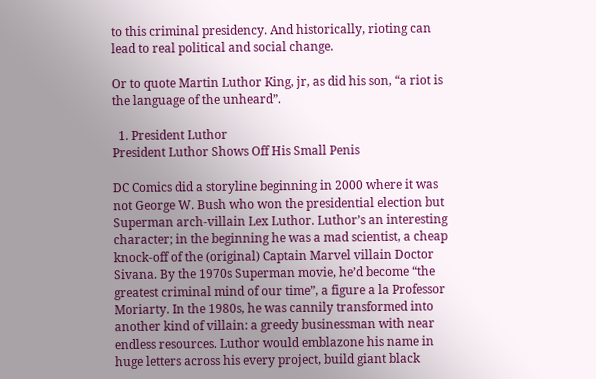to this criminal presidency. And historically, rioting can lead to real political and social change.

Or to quote Martin Luthor King, jr, as did his son, “a riot is the language of the unheard”.

  1. President Luthor
President Luthor Shows Off His Small Penis

DC Comics did a storyline beginning in 2000 where it was not George W. Bush who won the presidential election but Superman arch-villain Lex Luthor. Luthor’s an interesting character; in the beginning he was a mad scientist, a cheap knock-off of the (original) Captain Marvel villain Doctor Sivana. By the 1970s Superman movie, he’d become “the greatest criminal mind of our time”, a figure a la Professor Moriarty. In the 1980s, he was cannily transformed into another kind of villain: a greedy businessman with near endless resources. Luthor would emblazone his name in huge letters across his every project, build giant black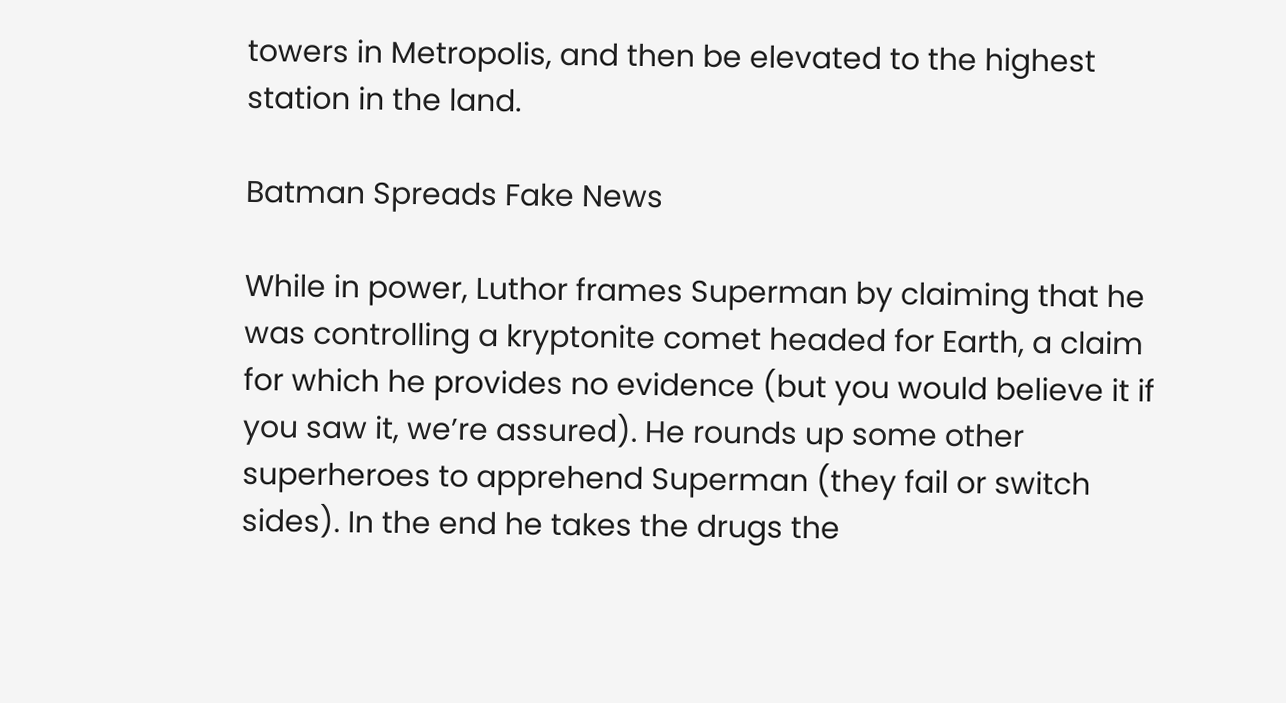towers in Metropolis, and then be elevated to the highest station in the land.

Batman Spreads Fake News

While in power, Luthor frames Superman by claiming that he was controlling a kryptonite comet headed for Earth, a claim for which he provides no evidence (but you would believe it if you saw it, we’re assured). He rounds up some other superheroes to apprehend Superman (they fail or switch sides). In the end he takes the drugs the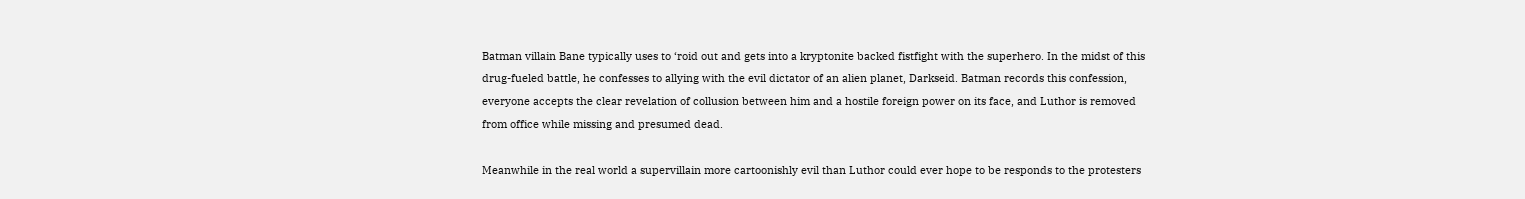Batman villain Bane typically uses to ‘roid out and gets into a kryptonite backed fistfight with the superhero. In the midst of this drug-fueled battle, he confesses to allying with the evil dictator of an alien planet, Darkseid. Batman records this confession, everyone accepts the clear revelation of collusion between him and a hostile foreign power on its face, and Luthor is removed from office while missing and presumed dead.

Meanwhile in the real world a supervillain more cartoonishly evil than Luthor could ever hope to be responds to the protesters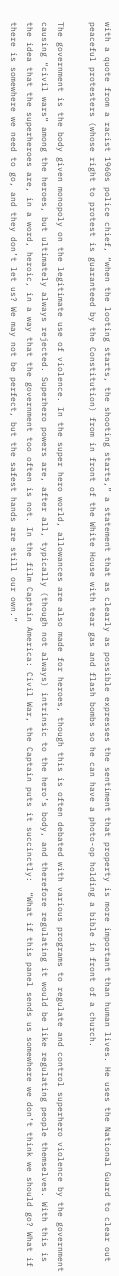with a quote from a racist 1960s police chief, “when the looting starts, the shooting starts,” a statement that as clearly as possible expresses the sentiment that property is more important than human lives. He uses the National Guard to clear out peaceful protesters (whose right to protest is guaranteed by the Constitution) from in front of the White House with tear gas and flash bombs so he can have a photo-op holding a bible in front of a church.

The government is the body given monopoly on the legitimate use of violence. In the super hero world, allowances are also made for heroes, though this is often debated with various programs to regulate and control superhero violence by the government causing “civil wars” among the heroes, but ultimately always rejected. Superhero powers are, after all, typically (though not always) intrinsic to the hero’s body, and therefore regulating it would be like regulating people themselves. With this is the idea that the superheroes are, in a word, heroic, in a way that the government too often is not. In the film Captain America: Civil War, the Captain puts it succinctly:  “What if this panel sends us somewhere we don’t think we should go? What if there is somewhere we need to go, and they don’t let us? We may not be perfect, but the safest hands are still our own.”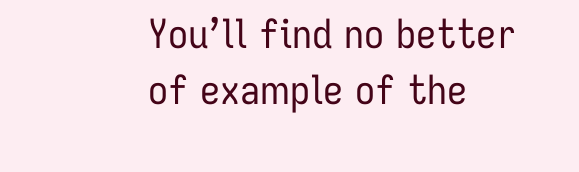You’ll find no better of example of the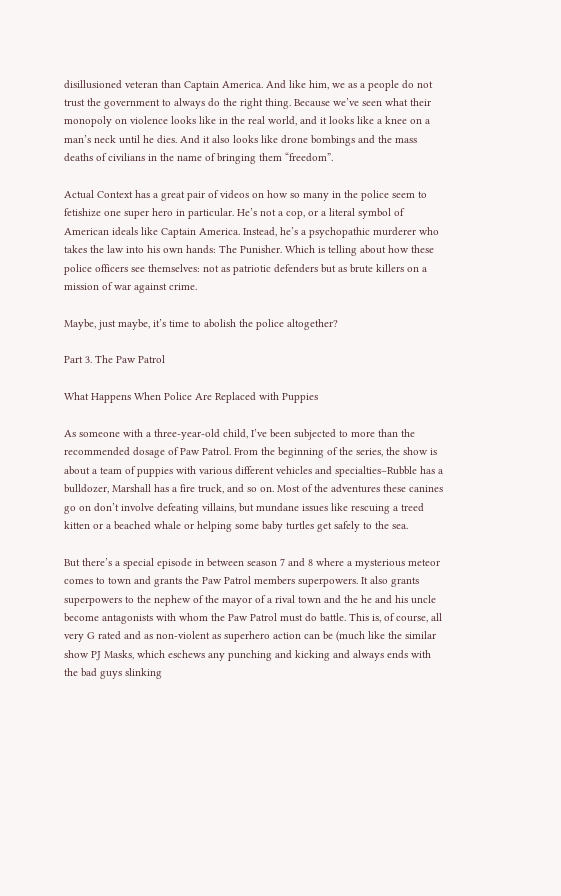disillusioned veteran than Captain America. And like him, we as a people do not trust the government to always do the right thing. Because we’ve seen what their monopoly on violence looks like in the real world, and it looks like a knee on a man’s neck until he dies. And it also looks like drone bombings and the mass deaths of civilians in the name of bringing them “freedom”.

Actual Context has a great pair of videos on how so many in the police seem to fetishize one super hero in particular. He’s not a cop, or a literal symbol of American ideals like Captain America. Instead, he’s a psychopathic murderer who takes the law into his own hands: The Punisher. Which is telling about how these police officers see themselves: not as patriotic defenders but as brute killers on a mission of war against crime.

Maybe, just maybe, it’s time to abolish the police altogether?

Part 3. The Paw Patrol

What Happens When Police Are Replaced with Puppies

As someone with a three-year-old child, I’ve been subjected to more than the recommended dosage of Paw Patrol. From the beginning of the series, the show is about a team of puppies with various different vehicles and specialties–Rubble has a bulldozer, Marshall has a fire truck, and so on. Most of the adventures these canines go on don’t involve defeating villains, but mundane issues like rescuing a treed kitten or a beached whale or helping some baby turtles get safely to the sea.

But there’s a special episode in between season 7 and 8 where a mysterious meteor comes to town and grants the Paw Patrol members superpowers. It also grants superpowers to the nephew of the mayor of a rival town and the he and his uncle become antagonists with whom the Paw Patrol must do battle. This is, of course, all very G rated and as non-violent as superhero action can be (much like the similar show PJ Masks, which eschews any punching and kicking and always ends with the bad guys slinking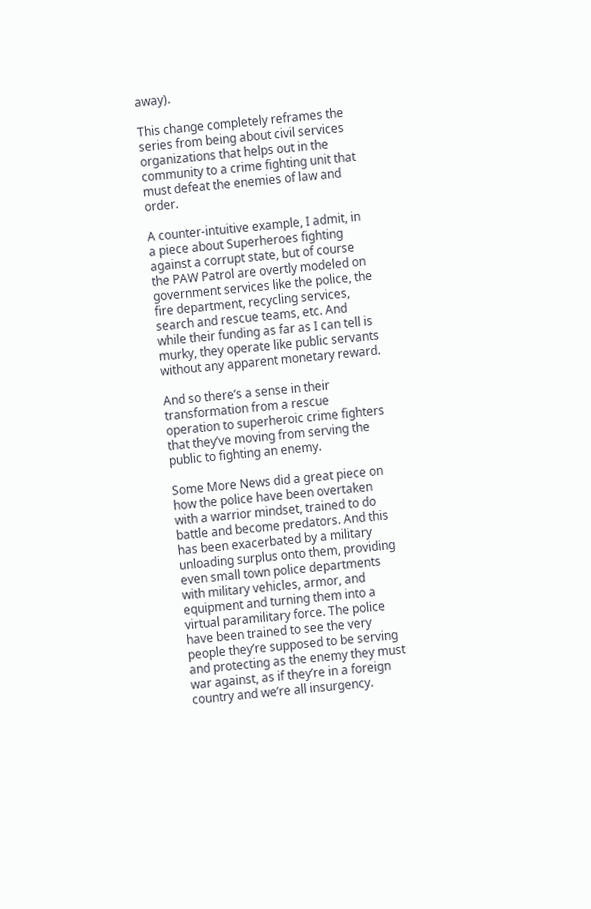away).

This change completely reframes the series from being about civil services organizations that helps out in the community to a crime fighting unit that must defeat the enemies of law and order.

A counter-intuitive example, I admit, in a piece about Superheroes fighting against a corrupt state, but of course the PAW Patrol are overtly modeled on government services like the police, the fire department, recycling services, search and rescue teams, etc. And while their funding as far as I can tell is murky, they operate like public servants without any apparent monetary reward.

And so there’s a sense in their transformation from a rescue operation to superheroic crime fighters that they’ve moving from serving the public to fighting an enemy.

Some More News did a great piece on how the police have been overtaken with a warrior mindset, trained to do battle and become predators. And this has been exacerbated by a military unloading surplus onto them, providing even small town police departments with military vehicles, armor, and equipment and turning them into a virtual paramilitary force. The police have been trained to see the very people they’re supposed to be serving and protecting as the enemy they must war against, as if they’re in a foreign country and we’re all insurgency.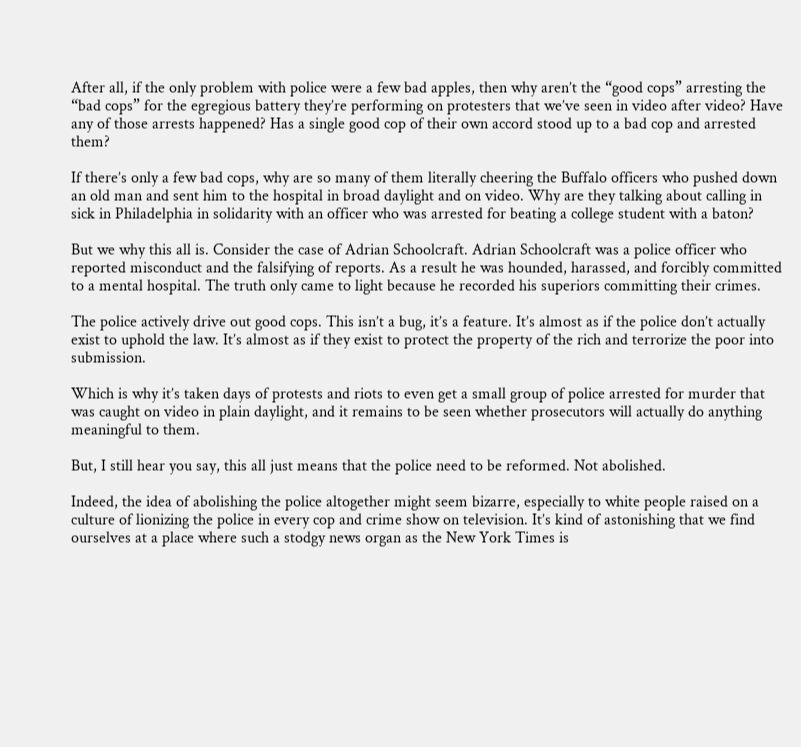After all, if the only problem with police were a few bad apples, then why aren’t the “good cops” arresting the “bad cops” for the egregious battery they’re performing on protesters that we’ve seen in video after video? Have any of those arrests happened? Has a single good cop of their own accord stood up to a bad cop and arrested them?

If there’s only a few bad cops, why are so many of them literally cheering the Buffalo officers who pushed down an old man and sent him to the hospital in broad daylight and on video. Why are they talking about calling in sick in Philadelphia in solidarity with an officer who was arrested for beating a college student with a baton?

But we why this all is. Consider the case of Adrian Schoolcraft. Adrian Schoolcraft was a police officer who reported misconduct and the falsifying of reports. As a result he was hounded, harassed, and forcibly committed to a mental hospital. The truth only came to light because he recorded his superiors committing their crimes.

The police actively drive out good cops. This isn’t a bug, it’s a feature. It’s almost as if the police don’t actually exist to uphold the law. It’s almost as if they exist to protect the property of the rich and terrorize the poor into submission.

Which is why it’s taken days of protests and riots to even get a small group of police arrested for murder that was caught on video in plain daylight, and it remains to be seen whether prosecutors will actually do anything meaningful to them.

But, I still hear you say, this all just means that the police need to be reformed. Not abolished.

Indeed, the idea of abolishing the police altogether might seem bizarre, especially to white people raised on a culture of lionizing the police in every cop and crime show on television. It’s kind of astonishing that we find ourselves at a place where such a stodgy news organ as the New York Times is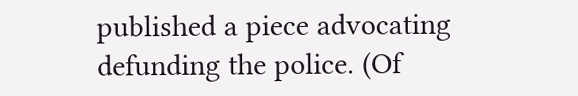published a piece advocating defunding the police. (Of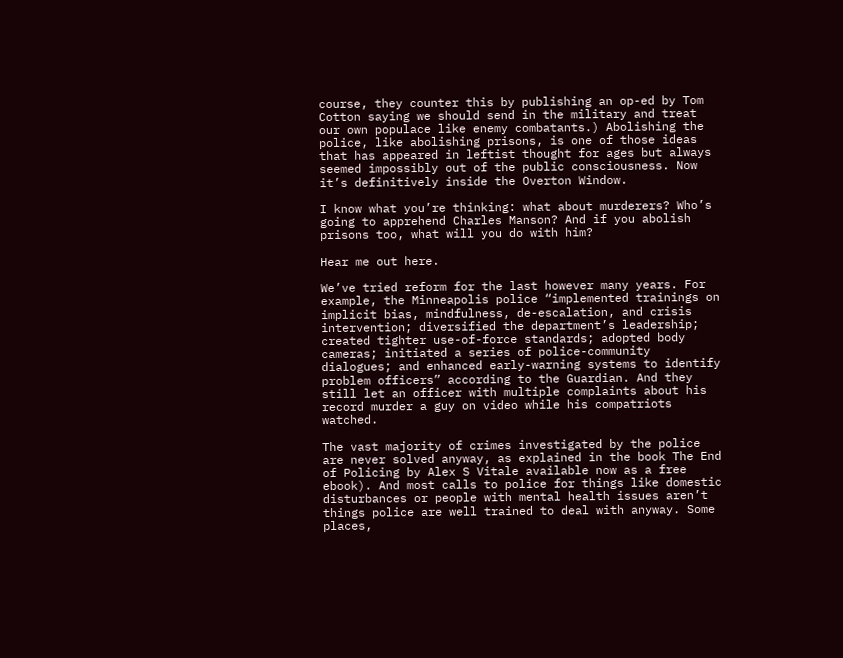course, they counter this by publishing an op-ed by Tom Cotton saying we should send in the military and treat our own populace like enemy combatants.) Abolishing the police, like abolishing prisons, is one of those ideas that has appeared in leftist thought for ages but always seemed impossibly out of the public consciousness. Now it’s definitively inside the Overton Window.

I know what you’re thinking: what about murderers? Who’s going to apprehend Charles Manson? And if you abolish prisons too, what will you do with him?

Hear me out here.

We’ve tried reform for the last however many years. For example, the Minneapolis police “implemented trainings on implicit bias, mindfulness, de-escalation, and crisis intervention; diversified the department’s leadership; created tighter use-of-force standards; adopted body cameras; initiated a series of police-community dialogues; and enhanced early-warning systems to identify problem officers” according to the Guardian. And they still let an officer with multiple complaints about his record murder a guy on video while his compatriots watched.

The vast majority of crimes investigated by the police are never solved anyway, as explained in the book The End of Policing by Alex S Vitale available now as a free ebook). And most calls to police for things like domestic disturbances or people with mental health issues aren’t things police are well trained to deal with anyway. Some places,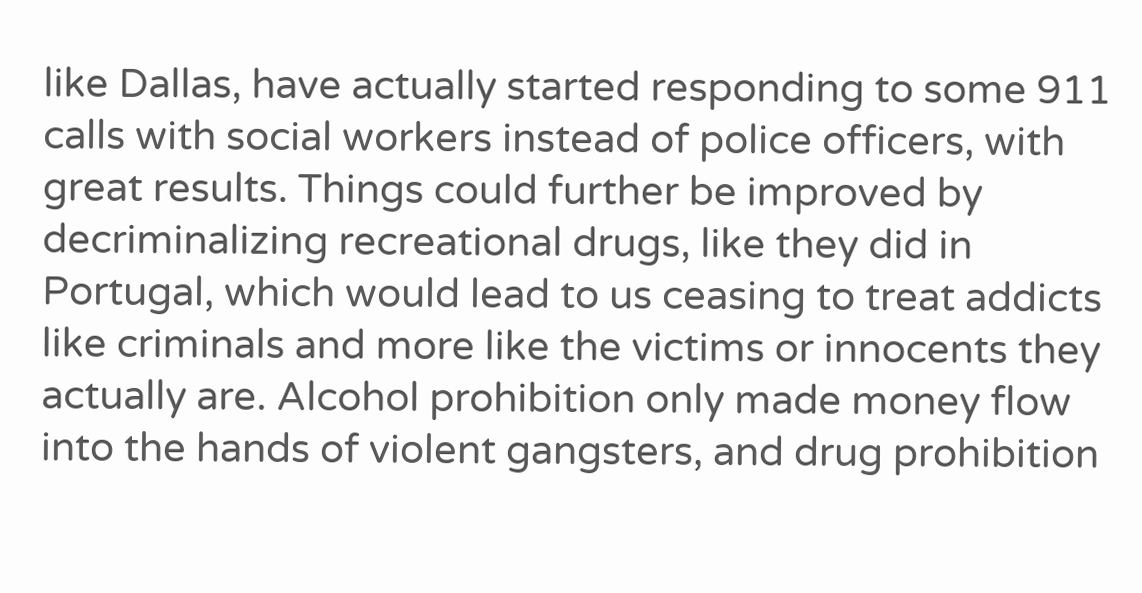like Dallas, have actually started responding to some 911 calls with social workers instead of police officers, with great results. Things could further be improved by decriminalizing recreational drugs, like they did in Portugal, which would lead to us ceasing to treat addicts like criminals and more like the victims or innocents they actually are. Alcohol prohibition only made money flow into the hands of violent gangsters, and drug prohibition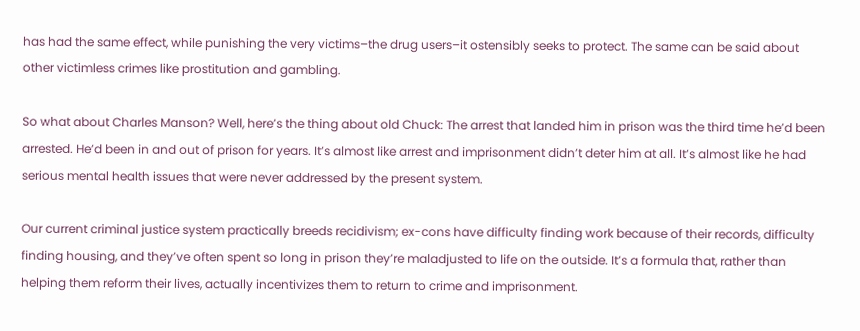has had the same effect, while punishing the very victims–the drug users–it ostensibly seeks to protect. The same can be said about other victimless crimes like prostitution and gambling.

So what about Charles Manson? Well, here’s the thing about old Chuck: The arrest that landed him in prison was the third time he’d been arrested. He’d been in and out of prison for years. It’s almost like arrest and imprisonment didn’t deter him at all. It’s almost like he had serious mental health issues that were never addressed by the present system.

Our current criminal justice system practically breeds recidivism; ex-cons have difficulty finding work because of their records, difficulty finding housing, and they’ve often spent so long in prison they’re maladjusted to life on the outside. It’s a formula that, rather than helping them reform their lives, actually incentivizes them to return to crime and imprisonment.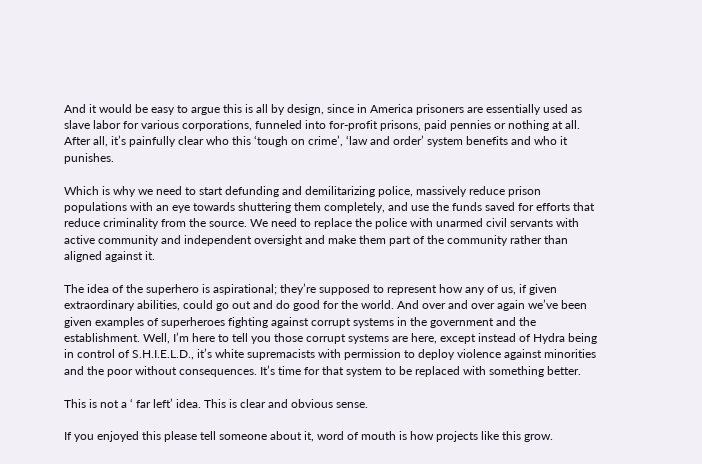And it would be easy to argue this is all by design, since in America prisoners are essentially used as slave labor for various corporations, funneled into for-profit prisons, paid pennies or nothing at all. After all, it’s painfully clear who this ‘tough on crime’, ‘law and order’ system benefits and who it punishes.

Which is why we need to start defunding and demilitarizing police, massively reduce prison populations with an eye towards shuttering them completely, and use the funds saved for efforts that reduce criminality from the source. We need to replace the police with unarmed civil servants with active community and independent oversight and make them part of the community rather than aligned against it.

The idea of the superhero is aspirational; they’re supposed to represent how any of us, if given extraordinary abilities, could go out and do good for the world. And over and over again we’ve been given examples of superheroes fighting against corrupt systems in the government and the establishment. Well, I’m here to tell you those corrupt systems are here, except instead of Hydra being in control of S.H.I.E.L.D., it’s white supremacists with permission to deploy violence against minorities and the poor without consequences. It’s time for that system to be replaced with something better.

This is not a ‘ far left’ idea. This is clear and obvious sense.

If you enjoyed this please tell someone about it, word of mouth is how projects like this grow.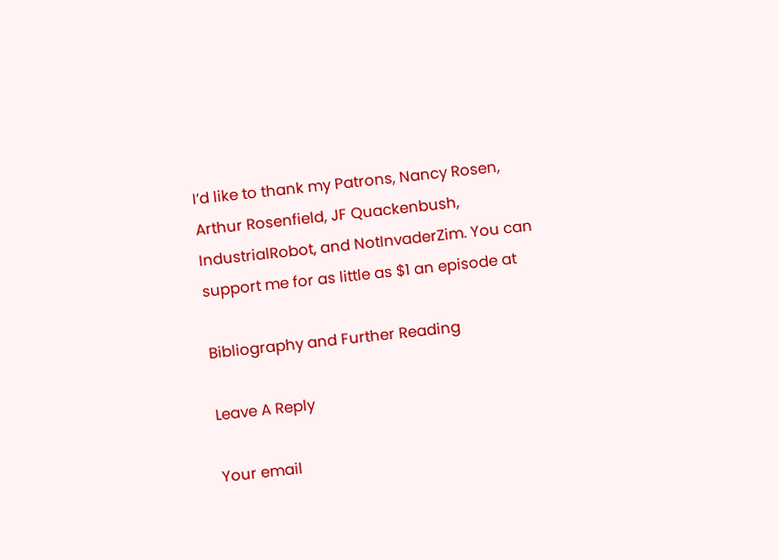I’d like to thank my Patrons, Nancy Rosen, Arthur Rosenfield, JF Quackenbush, IndustrialRobot, and NotInvaderZim. You can support me for as little as $1 an episode at

Bibliography and Further Reading

Leave A Reply

Your email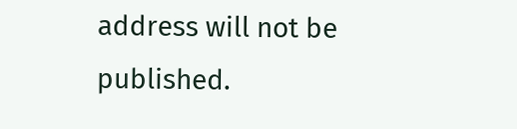address will not be published.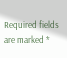Required fields are marked *